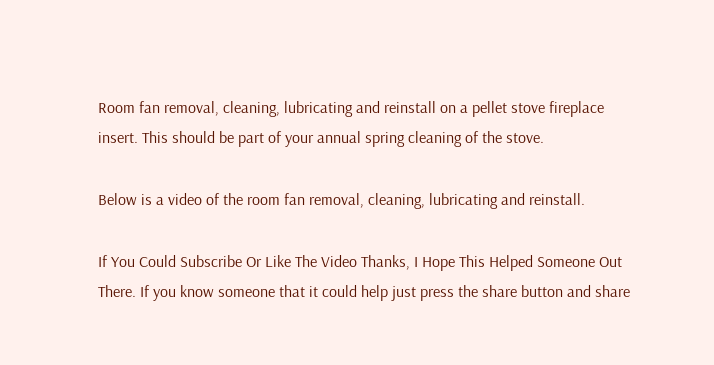Room fan removal, cleaning, lubricating and reinstall on a pellet stove fireplace insert. This should be part of your annual spring cleaning of the stove.

Below is a video of the room fan removal, cleaning, lubricating and reinstall.

If You Could Subscribe Or Like The Video Thanks, I Hope This Helped Someone Out There. If you know someone that it could help just press the share button and share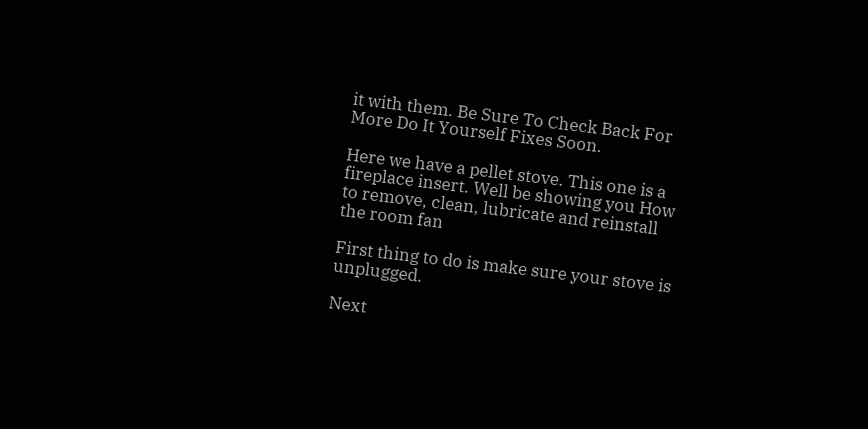it with them. Be Sure To Check Back For More Do It Yourself Fixes Soon.

Here we have a pellet stove. This one is a fireplace insert. Well be showing you How to remove, clean, lubricate and reinstall the room fan

First thing to do is make sure your stove is unplugged.

Next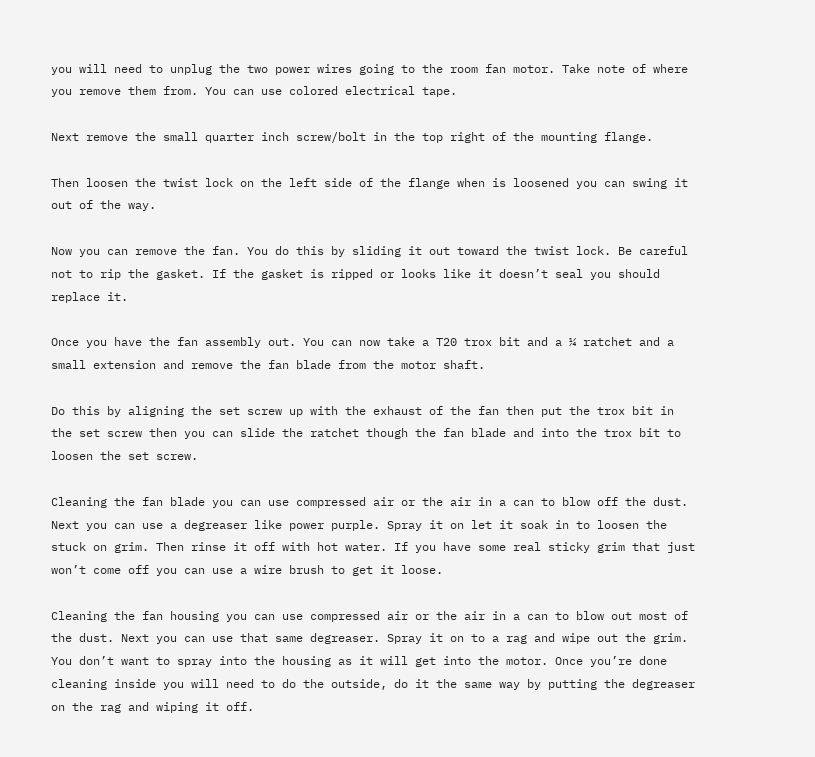you will need to unplug the two power wires going to the room fan motor. Take note of where you remove them from. You can use colored electrical tape.

Next remove the small quarter inch screw/bolt in the top right of the mounting flange.

Then loosen the twist lock on the left side of the flange when is loosened you can swing it out of the way.

Now you can remove the fan. You do this by sliding it out toward the twist lock. Be careful not to rip the gasket. If the gasket is ripped or looks like it doesn’t seal you should replace it.

Once you have the fan assembly out. You can now take a T20 trox bit and a ¼ ratchet and a small extension and remove the fan blade from the motor shaft.

Do this by aligning the set screw up with the exhaust of the fan then put the trox bit in the set screw then you can slide the ratchet though the fan blade and into the trox bit to loosen the set screw.

Cleaning the fan blade you can use compressed air or the air in a can to blow off the dust. Next you can use a degreaser like power purple. Spray it on let it soak in to loosen the stuck on grim. Then rinse it off with hot water. If you have some real sticky grim that just won’t come off you can use a wire brush to get it loose.

Cleaning the fan housing you can use compressed air or the air in a can to blow out most of the dust. Next you can use that same degreaser. Spray it on to a rag and wipe out the grim. You don’t want to spray into the housing as it will get into the motor. Once you’re done cleaning inside you will need to do the outside, do it the same way by putting the degreaser on the rag and wiping it off.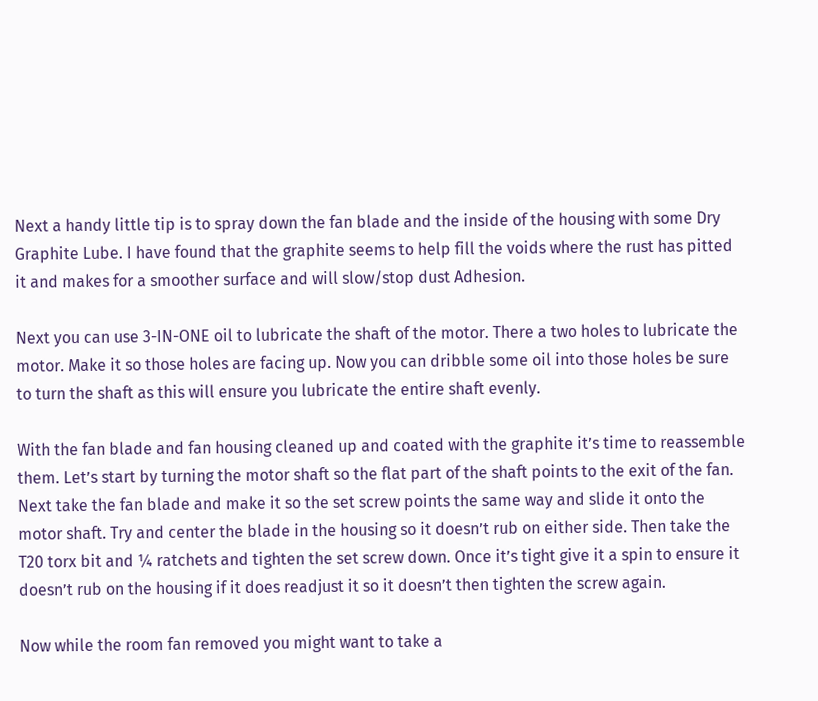Next a handy little tip is to spray down the fan blade and the inside of the housing with some Dry Graphite Lube. I have found that the graphite seems to help fill the voids where the rust has pitted it and makes for a smoother surface and will slow/stop dust Adhesion.

Next you can use 3-IN-ONE oil to lubricate the shaft of the motor. There a two holes to lubricate the motor. Make it so those holes are facing up. Now you can dribble some oil into those holes be sure to turn the shaft as this will ensure you lubricate the entire shaft evenly.

With the fan blade and fan housing cleaned up and coated with the graphite it’s time to reassemble them. Let’s start by turning the motor shaft so the flat part of the shaft points to the exit of the fan. Next take the fan blade and make it so the set screw points the same way and slide it onto the motor shaft. Try and center the blade in the housing so it doesn’t rub on either side. Then take the T20 torx bit and ¼ ratchets and tighten the set screw down. Once it’s tight give it a spin to ensure it doesn’t rub on the housing if it does readjust it so it doesn’t then tighten the screw again.

Now while the room fan removed you might want to take a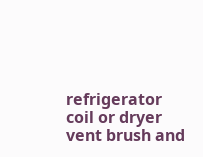refrigerator coil or dryer vent brush and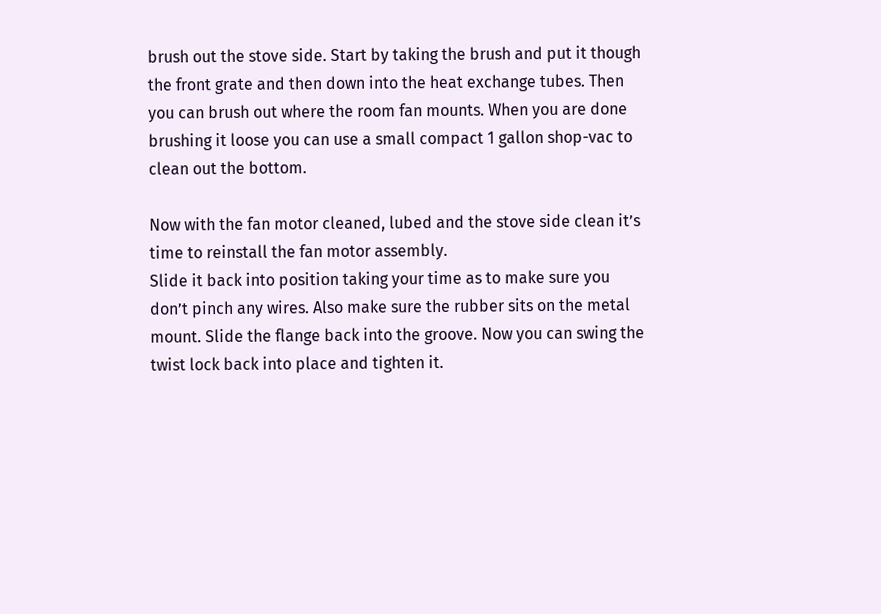brush out the stove side. Start by taking the brush and put it though the front grate and then down into the heat exchange tubes. Then you can brush out where the room fan mounts. When you are done brushing it loose you can use a small compact 1 gallon shop-vac to clean out the bottom.

Now with the fan motor cleaned, lubed and the stove side clean it’s time to reinstall the fan motor assembly.
Slide it back into position taking your time as to make sure you don’t pinch any wires. Also make sure the rubber sits on the metal mount. Slide the flange back into the groove. Now you can swing the twist lock back into place and tighten it.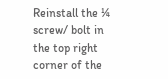Reinstall the ¼ screw/ bolt in the top right corner of the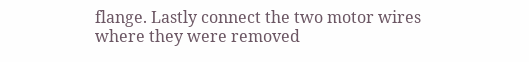flange. Lastly connect the two motor wires where they were removed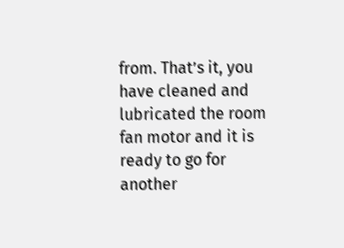from. That’s it, you have cleaned and lubricated the room fan motor and it is ready to go for another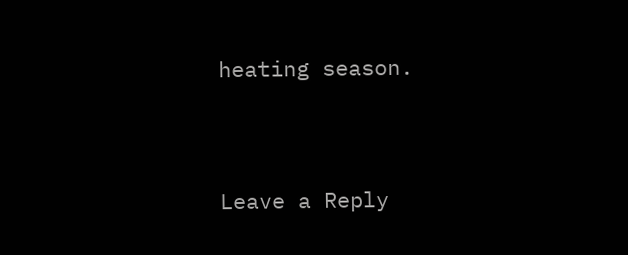heating season.




Leave a Reply